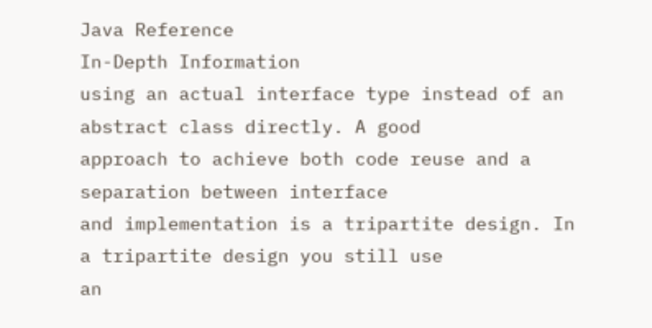Java Reference
In-Depth Information
using an actual interface type instead of an abstract class directly. A good
approach to achieve both code reuse and a separation between interface
and implementation is a tripartite design. In a tripartite design you still use
an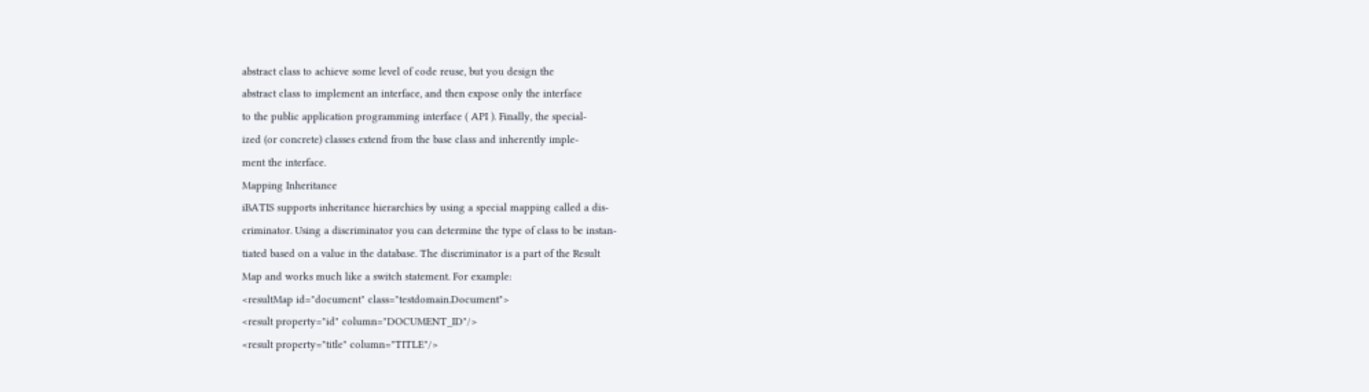abstract class to achieve some level of code reuse, but you design the
abstract class to implement an interface, and then expose only the interface
to the public application programming interface ( API ). Finally, the special-
ized (or concrete) classes extend from the base class and inherently imple-
ment the interface.
Mapping Inheritance
iBATIS supports inheritance hierarchies by using a special mapping called a dis-
criminator. Using a discriminator you can determine the type of class to be instan-
tiated based on a value in the database. The discriminator is a part of the Result
Map and works much like a switch statement. For example:
<resultMap id="document" class="testdomain.Document">
<result property="id" column="DOCUMENT_ID"/>
<result property="title" column="TITLE"/>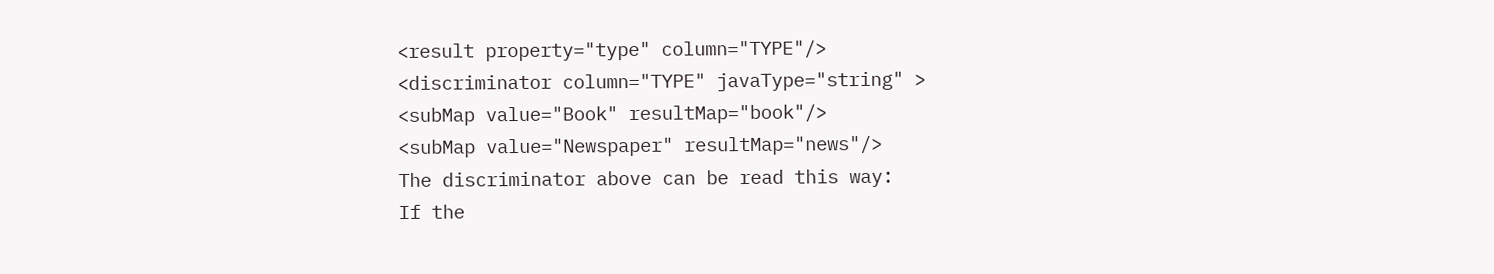<result property="type" column="TYPE"/>
<discriminator column="TYPE" javaType="string" >
<subMap value="Book" resultMap="book"/>
<subMap value="Newspaper" resultMap="news"/>
The discriminator above can be read this way:
If the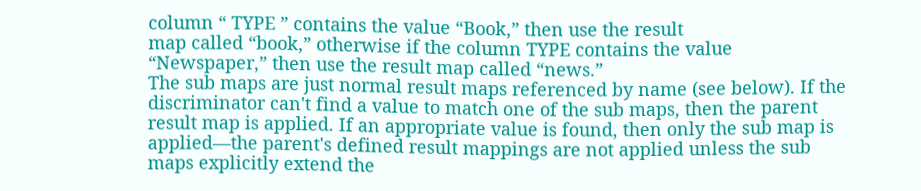column “ TYPE ” contains the value “Book,” then use the result
map called “book,” otherwise if the column TYPE contains the value
“Newspaper,” then use the result map called “news.”
The sub maps are just normal result maps referenced by name (see below). If the
discriminator can't find a value to match one of the sub maps, then the parent
result map is applied. If an appropriate value is found, then only the sub map is
applied—the parent's defined result mappings are not applied unless the sub
maps explicitly extend the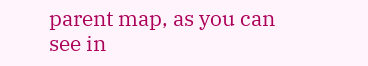parent map, as you can see in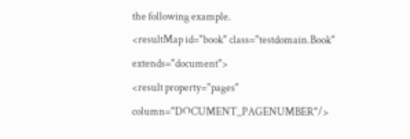the following example.
<resultMap id="book" class="testdomain.Book" extends="document">
<result property="pages" column="DOCUMENT_PAGENUMBER"/>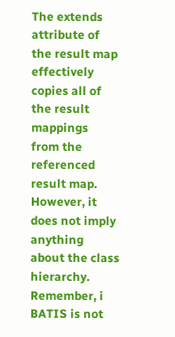The extends attribute of the result map effectively copies all of the result mappings
from the referenced result map. However, it does not imply anything about the class
hierarchy. Remember, i BATIS is not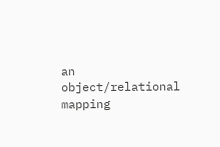an object/relational mapping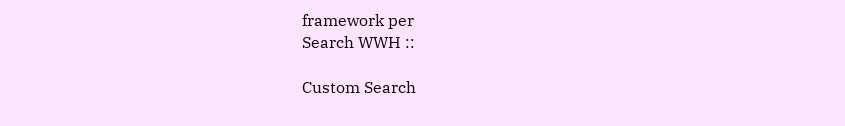framework per
Search WWH ::

Custom Search